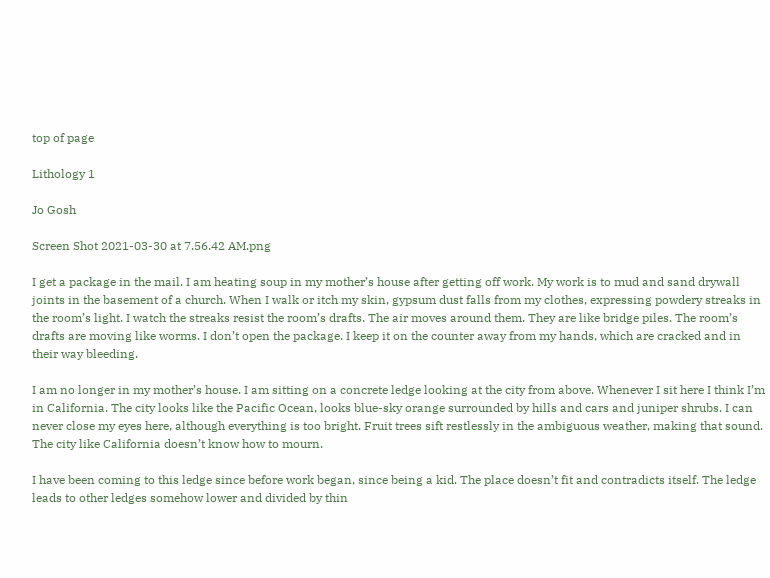top of page

Lithology 1

Jo Gosh

Screen Shot 2021-03-30 at 7.56.42 AM.png

I get a package in the mail. I am heating soup in my mother’s house after getting off work. My work is to mud and sand drywall joints in the basement of a church. When I walk or itch my skin, gypsum dust falls from my clothes, expressing powdery streaks in the room’s light. I watch the streaks resist the room’s drafts. The air moves around them. They are like bridge piles. The room’s drafts are moving like worms. I don’t open the package. I keep it on the counter away from my hands, which are cracked and in their way bleeding.

I am no longer in my mother’s house. I am sitting on a concrete ledge looking at the city from above. Whenever I sit here I think I’m in California. The city looks like the Pacific Ocean, looks blue-sky orange surrounded by hills and cars and juniper shrubs. I can never close my eyes here, although everything is too bright. Fruit trees sift restlessly in the ambiguous weather, making that sound. The city like California doesn’t know how to mourn.

I have been coming to this ledge since before work began, since being a kid. The place doesn’t fit and contradicts itself. The ledge leads to other ledges somehow lower and divided by thin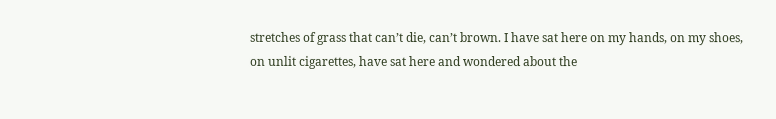stretches of grass that can’t die, can’t brown. I have sat here on my hands, on my shoes, on unlit cigarettes, have sat here and wondered about the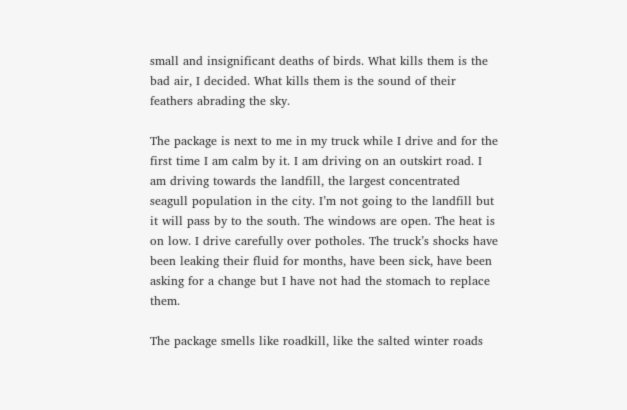small and insignificant deaths of birds. What kills them is the bad air, I decided. What kills them is the sound of their feathers abrading the sky.

The package is next to me in my truck while I drive and for the first time I am calm by it. I am driving on an outskirt road. I am driving towards the landfill, the largest concentrated seagull population in the city. I’m not going to the landfill but it will pass by to the south. The windows are open. The heat is on low. I drive carefully over potholes. The truck’s shocks have been leaking their fluid for months, have been sick, have been asking for a change but I have not had the stomach to replace them.

The package smells like roadkill, like the salted winter roads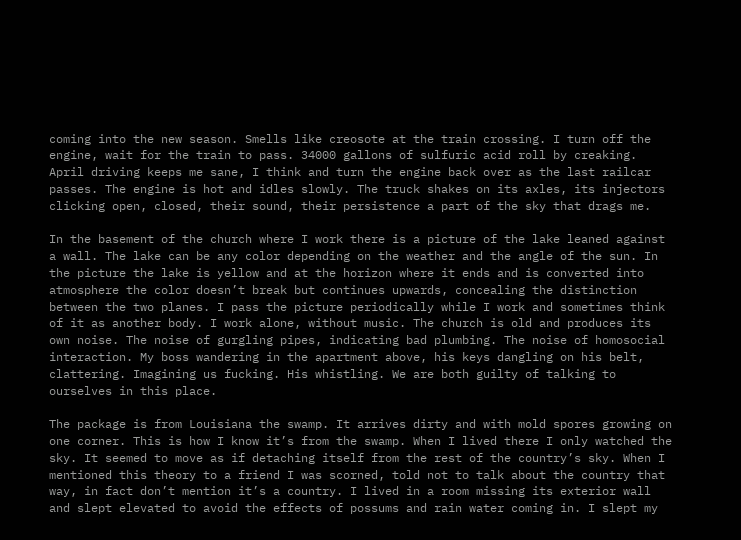coming into the new season. Smells like creosote at the train crossing. I turn off the engine, wait for the train to pass. 34000 gallons of sulfuric acid roll by creaking. April driving keeps me sane, I think and turn the engine back over as the last railcar passes. The engine is hot and idles slowly. The truck shakes on its axles, its injectors clicking open, closed, their sound, their persistence a part of the sky that drags me.

In the basement of the church where I work there is a picture of the lake leaned against a wall. The lake can be any color depending on the weather and the angle of the sun. In the picture the lake is yellow and at the horizon where it ends and is converted into atmosphere the color doesn’t break but continues upwards, concealing the distinction between the two planes. I pass the picture periodically while I work and sometimes think of it as another body. I work alone, without music. The church is old and produces its own noise. The noise of gurgling pipes, indicating bad plumbing. The noise of homosocial interaction. My boss wandering in the apartment above, his keys dangling on his belt, clattering. Imagining us fucking. His whistling. We are both guilty of talking to ourselves in this place.

The package is from Louisiana the swamp. It arrives dirty and with mold spores growing on one corner. This is how I know it’s from the swamp. When I lived there I only watched the sky. It seemed to move as if detaching itself from the rest of the country’s sky. When I mentioned this theory to a friend I was scorned, told not to talk about the country that way, in fact don’t mention it’s a country. I lived in a room missing its exterior wall and slept elevated to avoid the effects of possums and rain water coming in. I slept my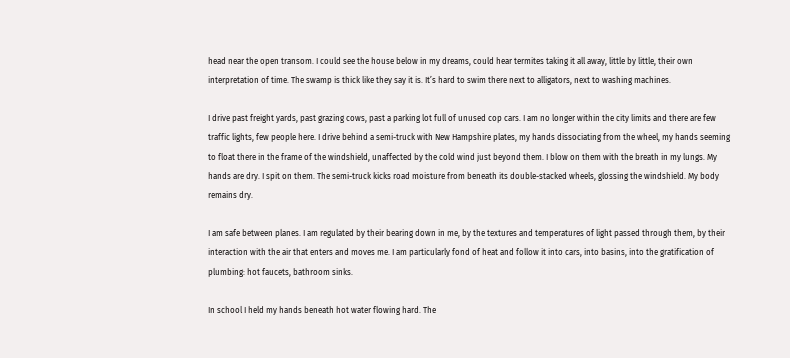head near the open transom. I could see the house below in my dreams, could hear termites taking it all away, little by little, their own interpretation of time. The swamp is thick like they say it is. It’s hard to swim there next to alligators, next to washing machines.

I drive past freight yards, past grazing cows, past a parking lot full of unused cop cars. I am no longer within the city limits and there are few traffic lights, few people here. I drive behind a semi-truck with New Hampshire plates, my hands dissociating from the wheel, my hands seeming to float there in the frame of the windshield, unaffected by the cold wind just beyond them. I blow on them with the breath in my lungs. My hands are dry. I spit on them. The semi-truck kicks road moisture from beneath its double-stacked wheels, glossing the windshield. My body remains dry.

I am safe between planes. I am regulated by their bearing down in me, by the textures and temperatures of light passed through them, by their interaction with the air that enters and moves me. I am particularly fond of heat and follow it into cars, into basins, into the gratification of plumbing: hot faucets, bathroom sinks.

In school I held my hands beneath hot water flowing hard. The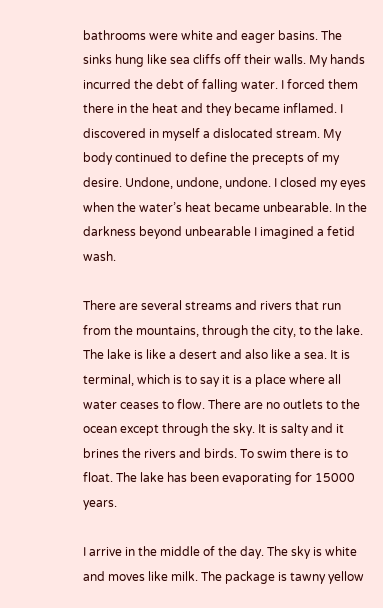bathrooms were white and eager basins. The sinks hung like sea cliffs off their walls. My hands incurred the debt of falling water. I forced them there in the heat and they became inflamed. I discovered in myself a dislocated stream. My body continued to define the precepts of my desire. Undone, undone, undone. I closed my eyes when the water’s heat became unbearable. In the darkness beyond unbearable I imagined a fetid wash.

There are several streams and rivers that run from the mountains, through the city, to the lake. The lake is like a desert and also like a sea. It is terminal, which is to say it is a place where all water ceases to flow. There are no outlets to the ocean except through the sky. It is salty and it brines the rivers and birds. To swim there is to float. The lake has been evaporating for 15000 years.

I arrive in the middle of the day. The sky is white and moves like milk. The package is tawny yellow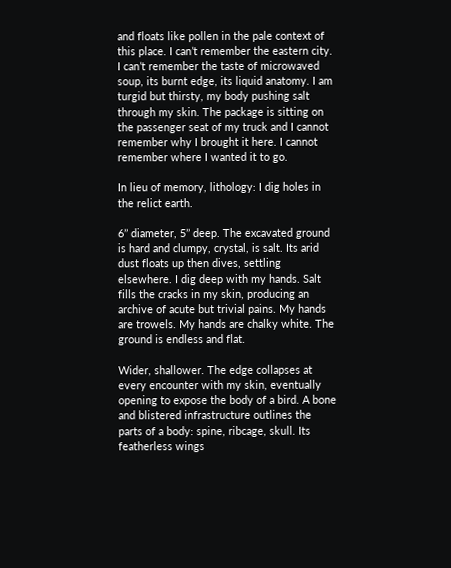and floats like pollen in the pale context of this place. I can’t remember the eastern city. I can’t remember the taste of microwaved soup, its burnt edge, its liquid anatomy. I am turgid but thirsty, my body pushing salt through my skin. The package is sitting on the passenger seat of my truck and I cannot remember why I brought it here. I cannot remember where I wanted it to go.

In lieu of memory, lithology: I dig holes in the relict earth.

6’’ diameter, 5’’ deep. The excavated ground is hard and clumpy, crystal, is salt. Its arid dust floats up then dives, settling elsewhere. I dig deep with my hands. Salt fills the cracks in my skin, producing an archive of acute but trivial pains. My hands are trowels. My hands are chalky white. The ground is endless and flat.

Wider, shallower. The edge collapses at every encounter with my skin, eventually opening to expose the body of a bird. A bone and blistered infrastructure outlines the parts of a body: spine, ribcage, skull. Its featherless wings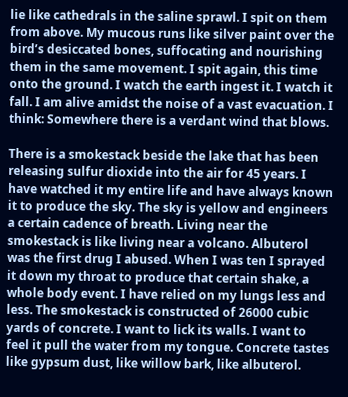lie like cathedrals in the saline sprawl. I spit on them from above. My mucous runs like silver paint over the bird’s desiccated bones, suffocating and nourishing them in the same movement. I spit again, this time onto the ground. I watch the earth ingest it. I watch it fall. I am alive amidst the noise of a vast evacuation. I think: Somewhere there is a verdant wind that blows.

There is a smokestack beside the lake that has been releasing sulfur dioxide into the air for 45 years. I have watched it my entire life and have always known it to produce the sky. The sky is yellow and engineers a certain cadence of breath. Living near the smokestack is like living near a volcano. Albuterol was the first drug I abused. When I was ten I sprayed it down my throat to produce that certain shake, a whole body event. I have relied on my lungs less and less. The smokestack is constructed of 26000 cubic yards of concrete. I want to lick its walls. I want to feel it pull the water from my tongue. Concrete tastes like gypsum dust, like willow bark, like albuterol.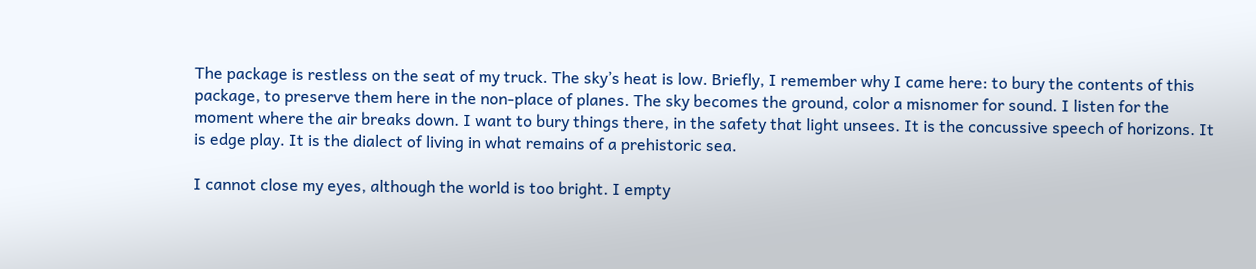The package is restless on the seat of my truck. The sky’s heat is low. Briefly, I remember why I came here: to bury the contents of this package, to preserve them here in the non-place of planes. The sky becomes the ground, color a misnomer for sound. I listen for the moment where the air breaks down. I want to bury things there, in the safety that light unsees. It is the concussive speech of horizons. It is edge play. It is the dialect of living in what remains of a prehistoric sea.

I cannot close my eyes, although the world is too bright. I empty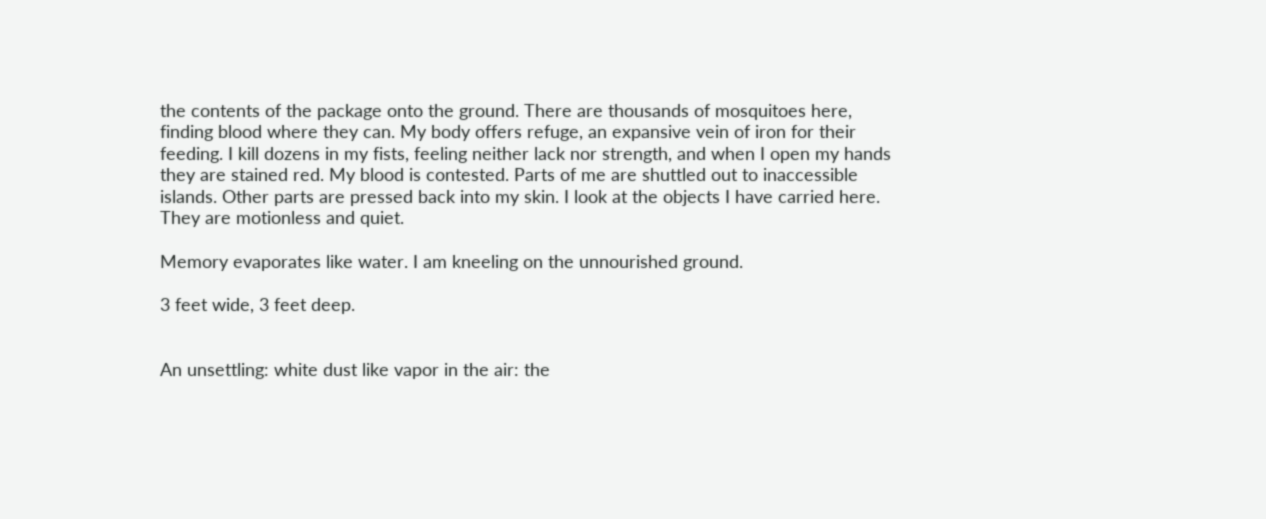the contents of the package onto the ground. There are thousands of mosquitoes here, finding blood where they can. My body offers refuge, an expansive vein of iron for their feeding. I kill dozens in my fists, feeling neither lack nor strength, and when I open my hands they are stained red. My blood is contested. Parts of me are shuttled out to inaccessible islands. Other parts are pressed back into my skin. I look at the objects I have carried here. They are motionless and quiet.

Memory evaporates like water. I am kneeling on the unnourished ground.

3 feet wide, 3 feet deep.


An unsettling: white dust like vapor in the air: the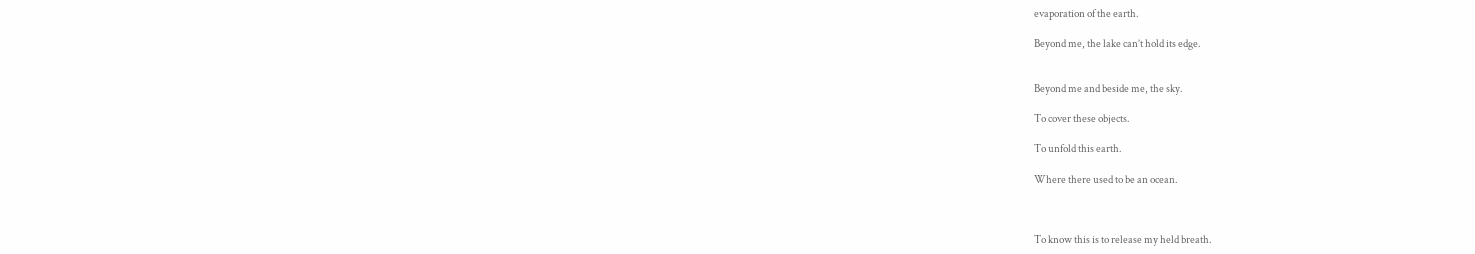evaporation of the earth.

Beyond me, the lake can’t hold its edge.


Beyond me and beside me, the sky.

To cover these objects.

To unfold this earth.

Where there used to be an ocean.



To know this is to release my held breath.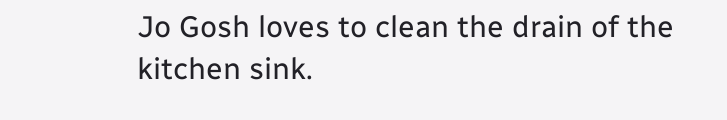Jo Gosh loves to clean the drain of the kitchen sink.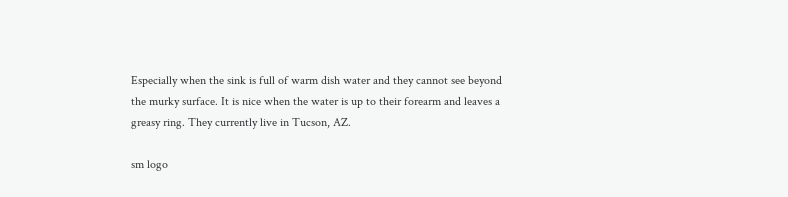Especially when the sink is full of warm dish water and they cannot see beyond the murky surface. It is nice when the water is up to their forearm and leaves a greasy ring. They currently live in Tucson, AZ.

sm logo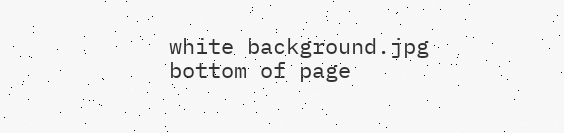white background.jpg
bottom of page